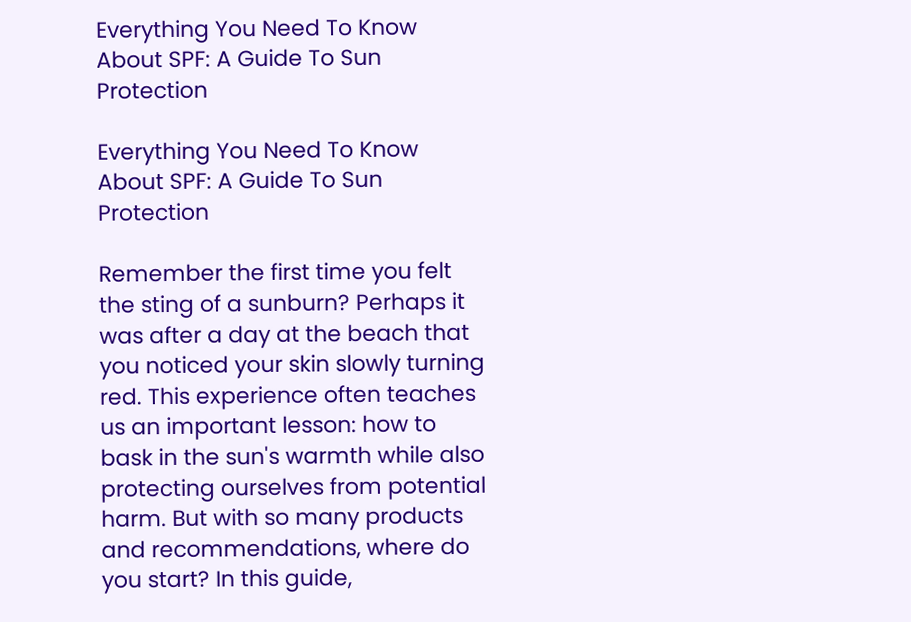Everything You Need To Know About SPF: A Guide To Sun Protection

Everything You Need To Know About SPF: A Guide To Sun Protection

Remember the first time you felt the sting of a sunburn? Perhaps it was after a day at the beach that you noticed your skin slowly turning red. This experience often teaches us an important lesson: how to bask in the sun's warmth while also protecting ourselves from potential harm. But with so many products and recommendations, where do you start? In this guide,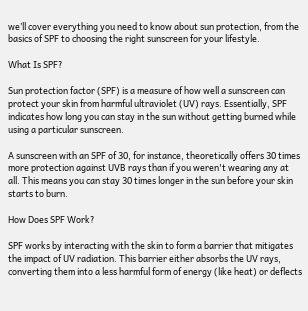we’ll cover everything you need to know about sun protection, from the basics of SPF to choosing the right sunscreen for your lifestyle.

What Is SPF?

Sun protection factor (SPF) is a measure of how well a sunscreen can protect your skin from harmful ultraviolet (UV) rays. Essentially, SPF indicates how long you can stay in the sun without getting burned while using a particular sunscreen.

A sunscreen with an SPF of 30, for instance, theoretically offers 30 times more protection against UVB rays than if you weren't wearing any at all. This means you can stay 30 times longer in the sun before your skin starts to burn.

How Does SPF Work?

SPF works by interacting with the skin to form a barrier that mitigates the impact of UV radiation. This barrier either absorbs the UV rays, converting them into a less harmful form of energy (like heat) or deflects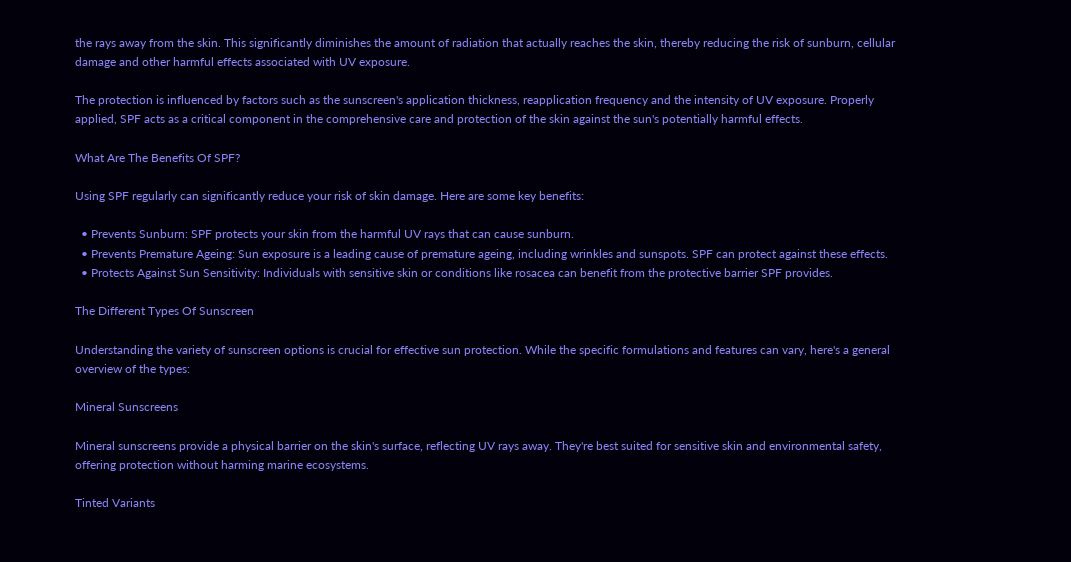the rays away from the skin. This significantly diminishes the amount of radiation that actually reaches the skin, thereby reducing the risk of sunburn, cellular damage and other harmful effects associated with UV exposure.

The protection is influenced by factors such as the sunscreen's application thickness, reapplication frequency and the intensity of UV exposure. Properly applied, SPF acts as a critical component in the comprehensive care and protection of the skin against the sun's potentially harmful effects.

What Are The Benefits Of SPF?

Using SPF regularly can significantly reduce your risk of skin damage. Here are some key benefits:

  • Prevents Sunburn: SPF protects your skin from the harmful UV rays that can cause sunburn.
  • Prevents Premature Ageing: Sun exposure is a leading cause of premature ageing, including wrinkles and sunspots. SPF can protect against these effects.
  • Protects Against Sun Sensitivity: Individuals with sensitive skin or conditions like rosacea can benefit from the protective barrier SPF provides.

The Different Types Of Sunscreen

Understanding the variety of sunscreen options is crucial for effective sun protection. While the specific formulations and features can vary, here's a general overview of the types:

Mineral Sunscreens

Mineral sunscreens provide a physical barrier on the skin's surface, reflecting UV rays away. They're best suited for sensitive skin and environmental safety, offering protection without harming marine ecosystems.

Tinted Variants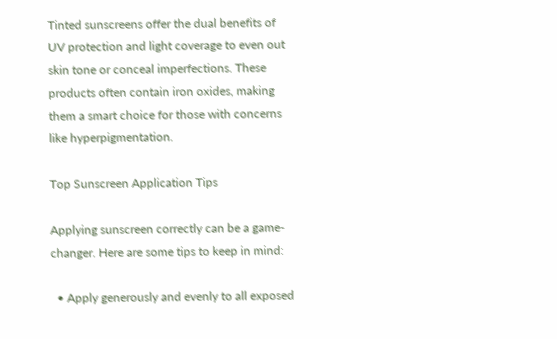Tinted sunscreens offer the dual benefits of UV protection and light coverage to even out skin tone or conceal imperfections. These products often contain iron oxides, making them a smart choice for those with concerns like hyperpigmentation.

Top Sunscreen Application Tips

Applying sunscreen correctly can be a game-changer. Here are some tips to keep in mind:

  • Apply generously and evenly to all exposed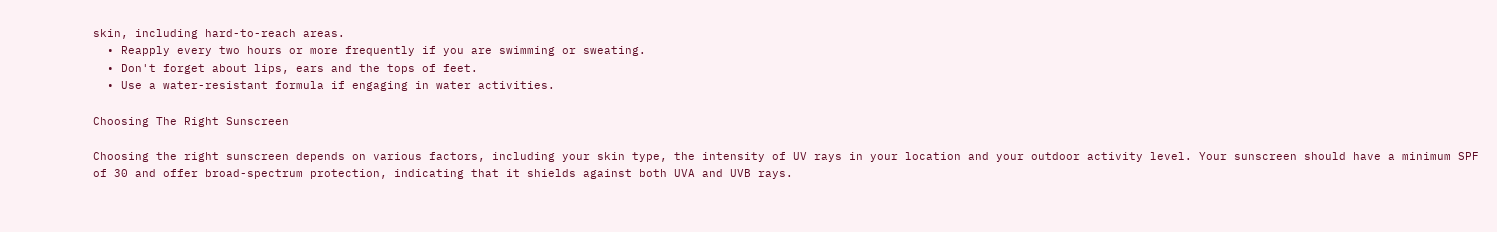skin, including hard-to-reach areas.
  • Reapply every two hours or more frequently if you are swimming or sweating.
  • Don't forget about lips, ears and the tops of feet.
  • Use a water-resistant formula if engaging in water activities.

Choosing The Right Sunscreen

Choosing the right sunscreen depends on various factors, including your skin type, the intensity of UV rays in your location and your outdoor activity level. Your sunscreen should have a minimum SPF of 30 and offer broad-spectrum protection, indicating that it shields against both UVA and UVB rays.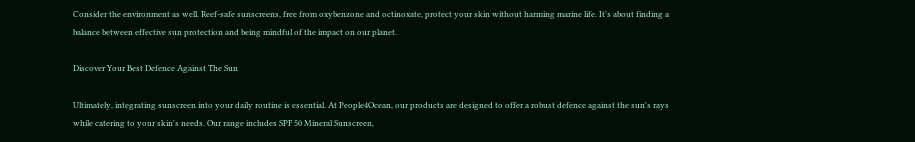Consider the environment as well. Reef-safe sunscreens, free from oxybenzone and octinoxate, protect your skin without harming marine life. It's about finding a balance between effective sun protection and being mindful of the impact on our planet.

Discover Your Best Defence Against The Sun

Ultimately, integrating sunscreen into your daily routine is essential. At People4Ocean, our products are designed to offer a robust defence against the sun's rays while catering to your skin's needs. Our range includes SPF 50 Mineral Sunscreen,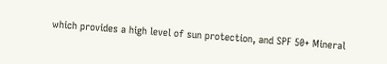which provides a high level of sun protection, and SPF 50+ Mineral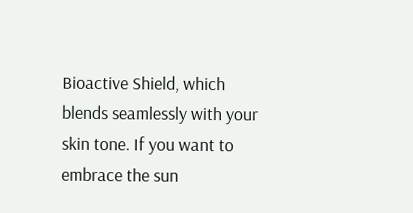Bioactive Shield, which blends seamlessly with your skin tone. If you want to embrace the sun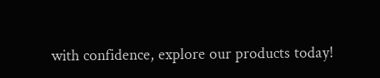with confidence, explore our products today!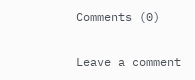Comments (0)

Leave a comment